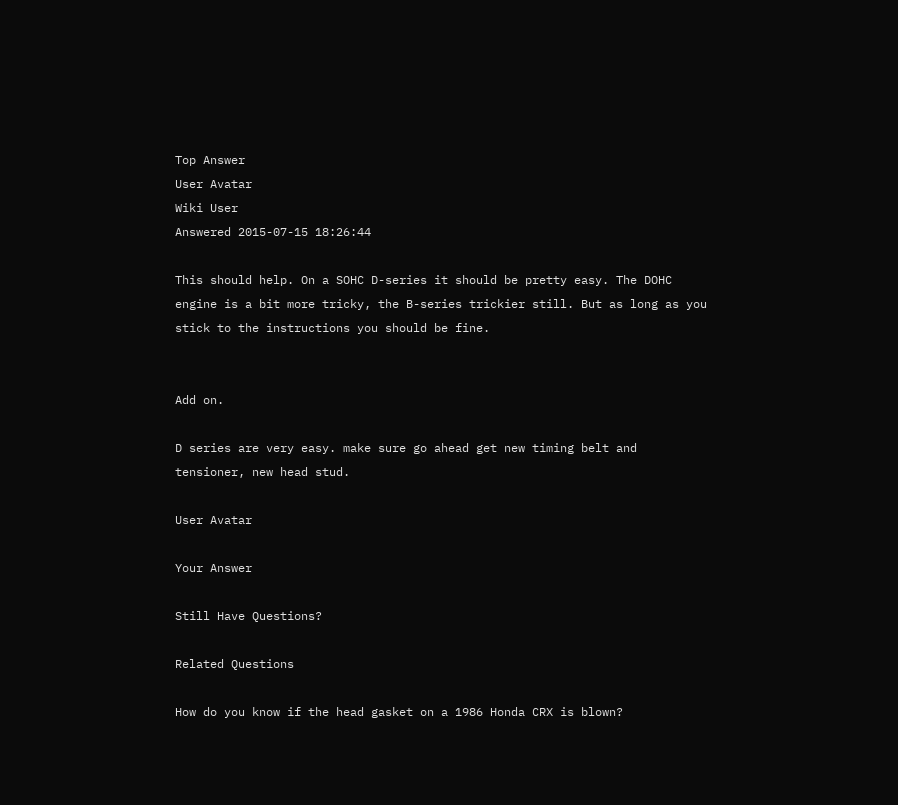Top Answer
User Avatar
Wiki User
Answered 2015-07-15 18:26:44

This should help. On a SOHC D-series it should be pretty easy. The DOHC engine is a bit more tricky, the B-series trickier still. But as long as you stick to the instructions you should be fine.


Add on.

D series are very easy. make sure go ahead get new timing belt and tensioner, new head stud.

User Avatar

Your Answer

Still Have Questions?

Related Questions

How do you know if the head gasket on a 1986 Honda CRX is blown?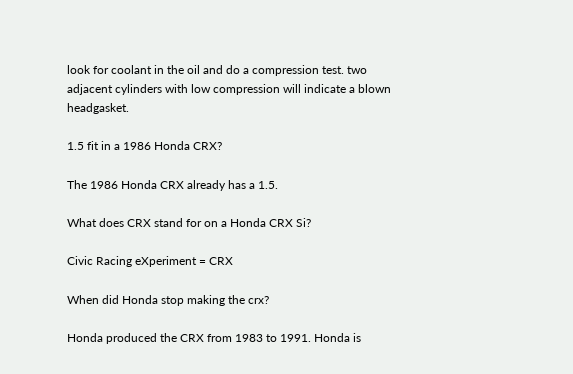look for coolant in the oil and do a compression test. two adjacent cylinders with low compression will indicate a blown headgasket.

1.5 fit in a 1986 Honda CRX?

The 1986 Honda CRX already has a 1.5.

What does CRX stand for on a Honda CRX Si?

Civic Racing eXperiment = CRX

When did Honda stop making the crx?

Honda produced the CRX from 1983 to 1991. Honda is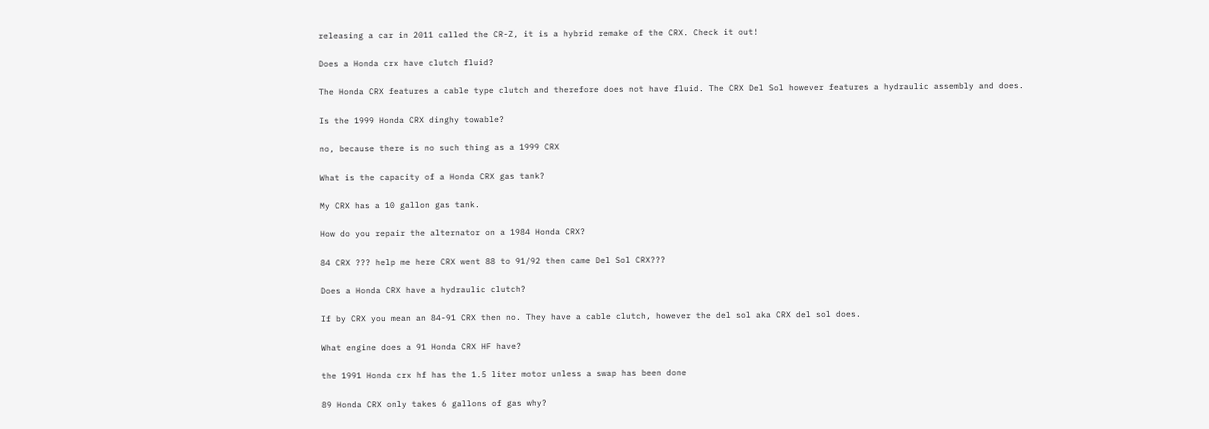releasing a car in 2011 called the CR-Z, it is a hybrid remake of the CRX. Check it out!

Does a Honda crx have clutch fluid?

The Honda CRX features a cable type clutch and therefore does not have fluid. The CRX Del Sol however features a hydraulic assembly and does.

Is the 1999 Honda CRX dinghy towable?

no, because there is no such thing as a 1999 CRX

What is the capacity of a Honda CRX gas tank?

My CRX has a 10 gallon gas tank.

How do you repair the alternator on a 1984 Honda CRX?

84 CRX ??? help me here CRX went 88 to 91/92 then came Del Sol CRX???

Does a Honda CRX have a hydraulic clutch?

If by CRX you mean an 84-91 CRX then no. They have a cable clutch, however the del sol aka CRX del sol does.

What engine does a 91 Honda CRX HF have?

the 1991 Honda crx hf has the 1.5 liter motor unless a swap has been done

89 Honda CRX only takes 6 gallons of gas why?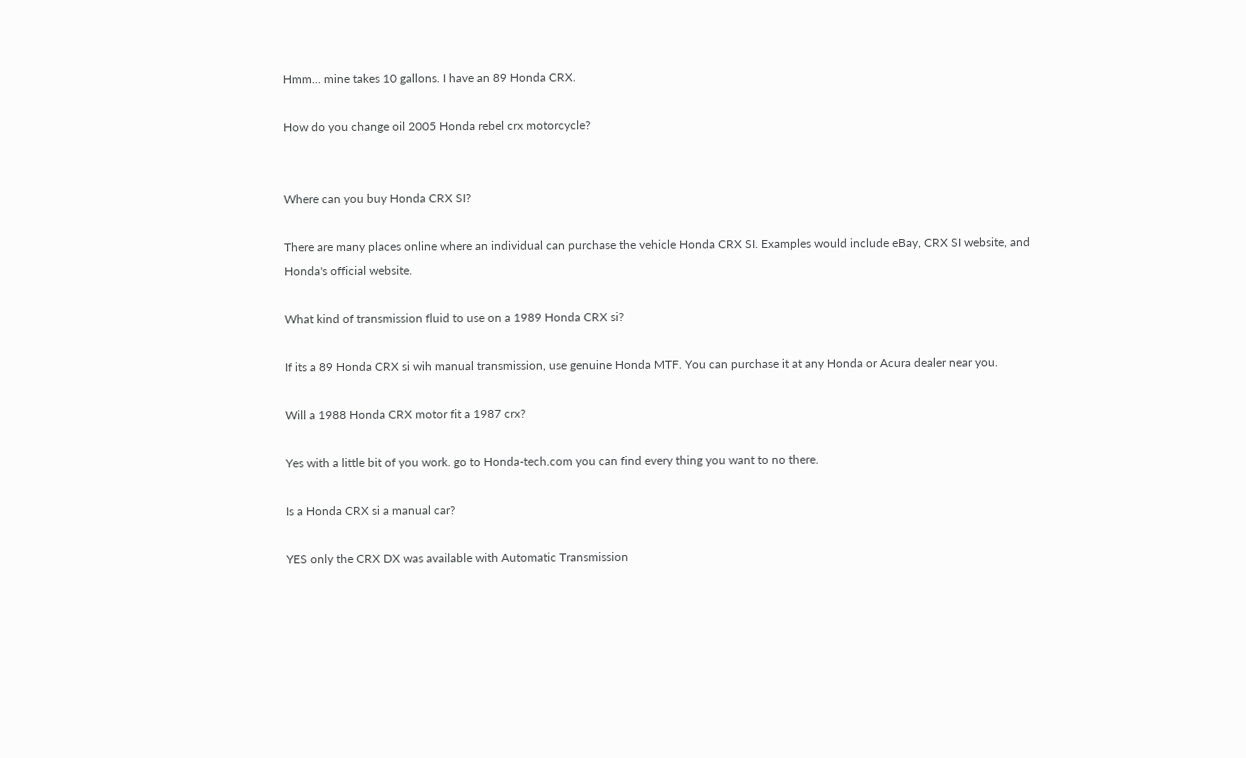Hmm... mine takes 10 gallons. I have an 89 Honda CRX.

How do you change oil 2005 Honda rebel crx motorcycle?


Where can you buy Honda CRX SI?

There are many places online where an individual can purchase the vehicle Honda CRX SI. Examples would include eBay, CRX SI website, and Honda's official website.

What kind of transmission fluid to use on a 1989 Honda CRX si?

If its a 89 Honda CRX si wih manual transmission, use genuine Honda MTF. You can purchase it at any Honda or Acura dealer near you.

Will a 1988 Honda CRX motor fit a 1987 crx?

Yes with a little bit of you work. go to Honda-tech.com you can find every thing you want to no there.

Is a Honda CRX si a manual car?

YES only the CRX DX was available with Automatic Transmission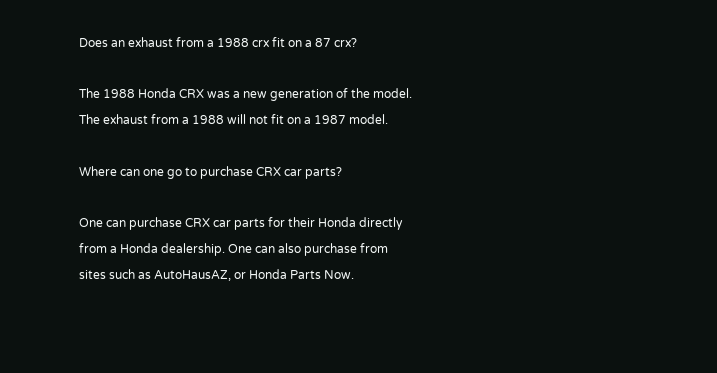Does an exhaust from a 1988 crx fit on a 87 crx?

The 1988 Honda CRX was a new generation of the model. The exhaust from a 1988 will not fit on a 1987 model.

Where can one go to purchase CRX car parts?

One can purchase CRX car parts for their Honda directly from a Honda dealership. One can also purchase from sites such as AutoHausAZ, or Honda Parts Now.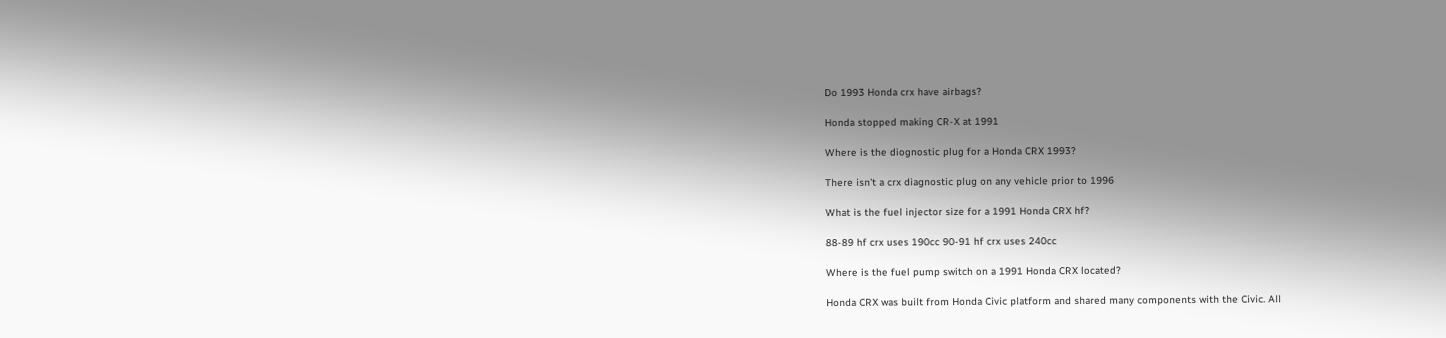Do 1993 Honda crx have airbags?

Honda stopped making CR-X at 1991

Where is the diognostic plug for a Honda CRX 1993?

There isn't a crx diagnostic plug on any vehicle prior to 1996

What is the fuel injector size for a 1991 Honda CRX hf?

88-89 hf crx uses 190cc 90-91 hf crx uses 240cc

Where is the fuel pump switch on a 1991 Honda CRX located?

Honda CRX was built from Honda Civic platform and shared many components with the Civic. All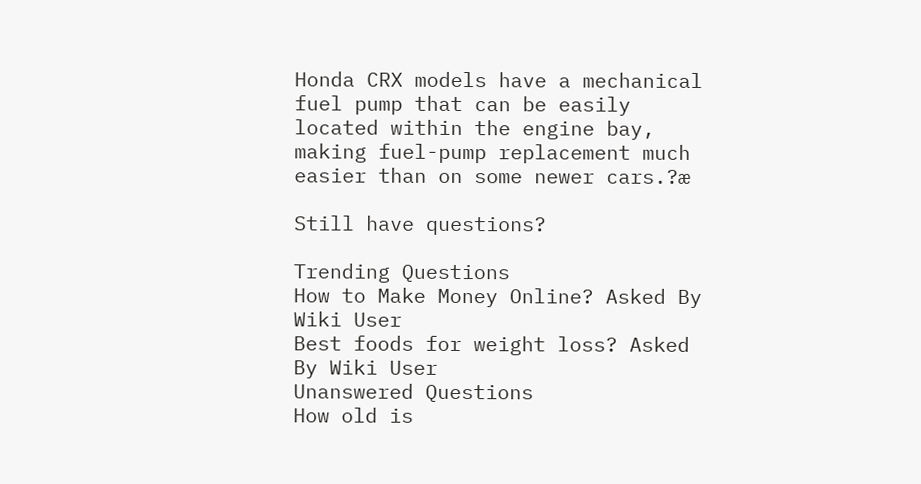Honda CRX models have a mechanical fuel pump that can be easily located within the engine bay, making fuel-pump replacement much easier than on some newer cars.?æ

Still have questions?

Trending Questions
How to Make Money Online? Asked By Wiki User
Best foods for weight loss? Asked By Wiki User
Unanswered Questions
How old is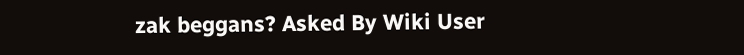zak beggans? Asked By Wiki User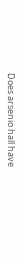Does arsenio hall have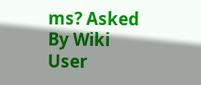ms? Asked By Wiki User